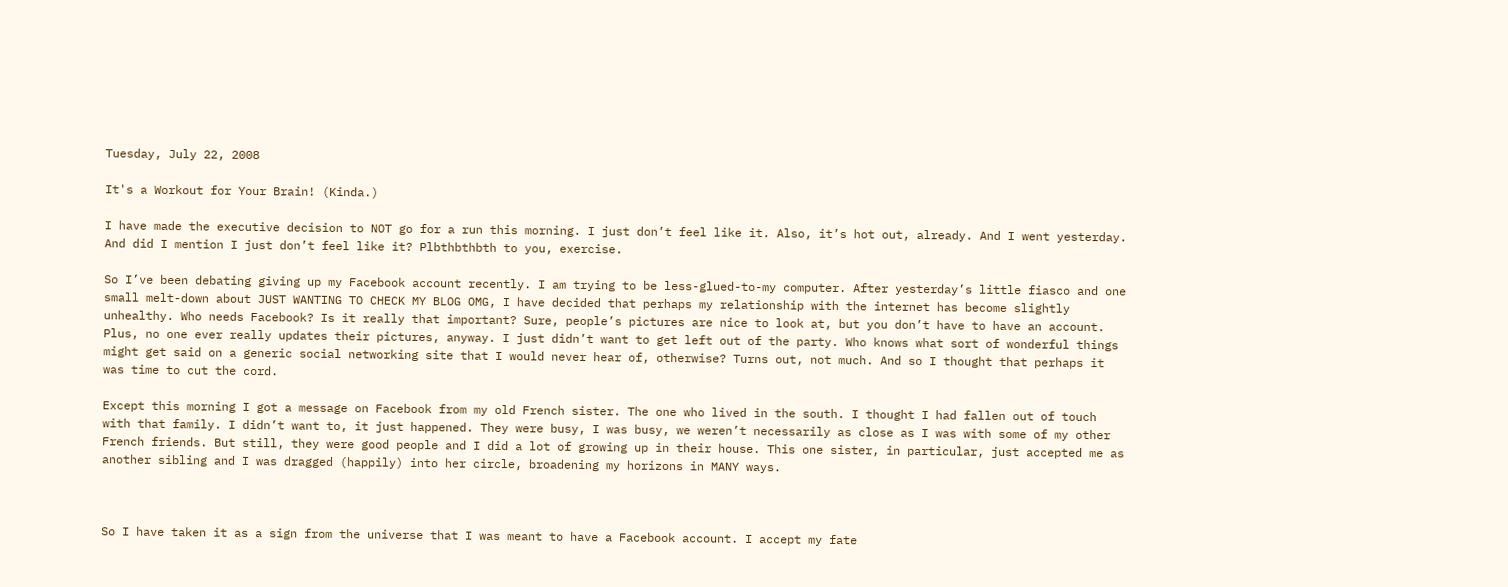Tuesday, July 22, 2008

It's a Workout for Your Brain! (Kinda.)

I have made the executive decision to NOT go for a run this morning. I just don’t feel like it. Also, it’s hot out, already. And I went yesterday. And did I mention I just don’t feel like it? Plbthbthbth to you, exercise.

So I’ve been debating giving up my Facebook account recently. I am trying to be less-glued-to-my computer. After yesterday’s little fiasco and one small melt-down about JUST WANTING TO CHECK MY BLOG OMG, I have decided that perhaps my relationship with the internet has become slightly unhealthy. Who needs Facebook? Is it really that important? Sure, people’s pictures are nice to look at, but you don’t have to have an account. Plus, no one ever really updates their pictures, anyway. I just didn’t want to get left out of the party. Who knows what sort of wonderful things might get said on a generic social networking site that I would never hear of, otherwise? Turns out, not much. And so I thought that perhaps it was time to cut the cord.

Except this morning I got a message on Facebook from my old French sister. The one who lived in the south. I thought I had fallen out of touch with that family. I didn’t want to, it just happened. They were busy, I was busy, we weren’t necessarily as close as I was with some of my other French friends. But still, they were good people and I did a lot of growing up in their house. This one sister, in particular, just accepted me as another sibling and I was dragged (happily) into her circle, broadening my horizons in MANY ways.



So I have taken it as a sign from the universe that I was meant to have a Facebook account. I accept my fate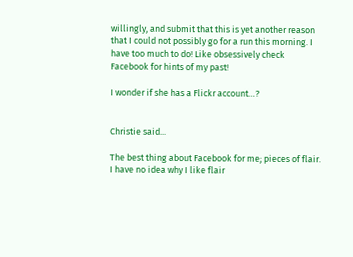willingly, and submit that this is yet another reason that I could not possibly go for a run this morning. I have too much to do! Like obsessively check Facebook for hints of my past!

I wonder if she has a Flickr account…?


Christie said...

The best thing about Facebook for me; pieces of flair. I have no idea why I like flair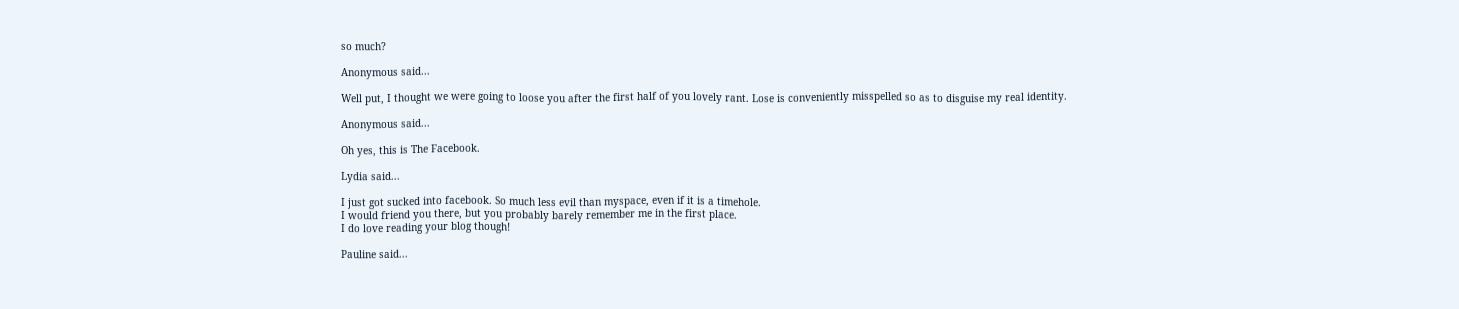so much?

Anonymous said...

Well put, I thought we were going to loose you after the first half of you lovely rant. Lose is conveniently misspelled so as to disguise my real identity.

Anonymous said...

Oh yes, this is The Facebook.

Lydia said...

I just got sucked into facebook. So much less evil than myspace, even if it is a timehole.
I would friend you there, but you probably barely remember me in the first place.
I do love reading your blog though!

Pauline said...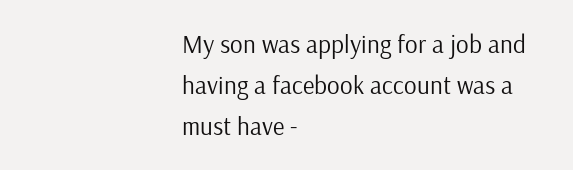My son was applying for a job and having a facebook account was a must have -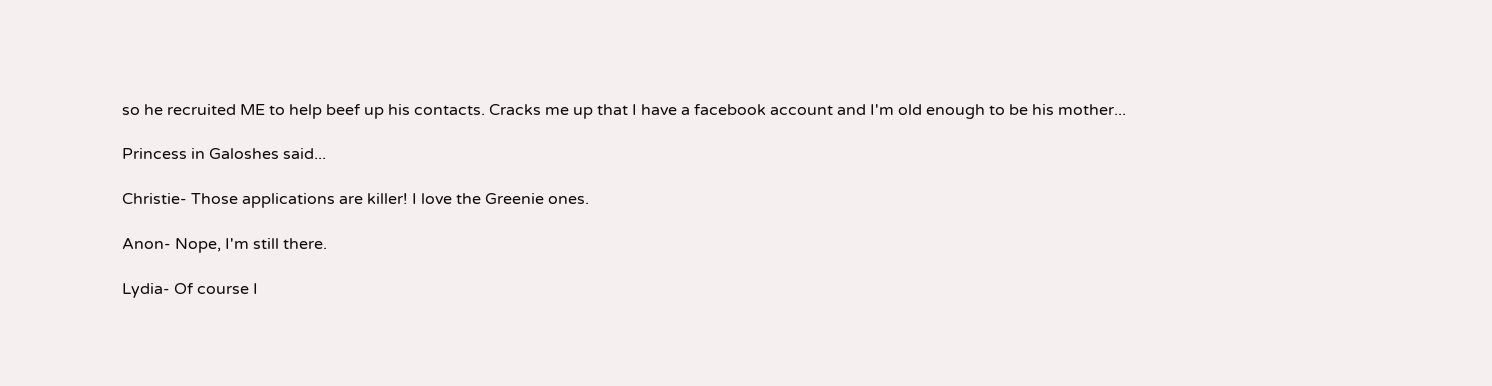so he recruited ME to help beef up his contacts. Cracks me up that I have a facebook account and I'm old enough to be his mother...

Princess in Galoshes said...

Christie- Those applications are killer! I love the Greenie ones.

Anon- Nope, I'm still there.

Lydia- Of course I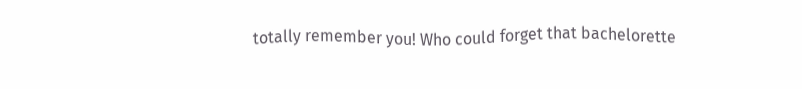totally remember you! Who could forget that bachelorette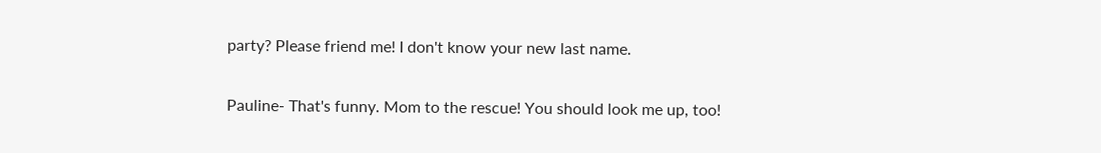party? Please friend me! I don't know your new last name.

Pauline- That's funny. Mom to the rescue! You should look me up, too!